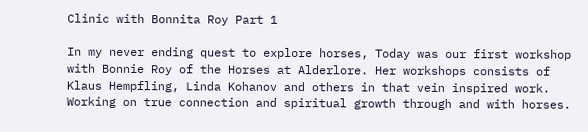Clinic with Bonnita Roy Part 1

In my never ending quest to explore horses, Today was our first workshop with Bonnie Roy of the Horses at Alderlore. Her workshops consists of Klaus Hempfling, Linda Kohanov and others in that vein inspired work. Working on true connection and spiritual growth through and with horses.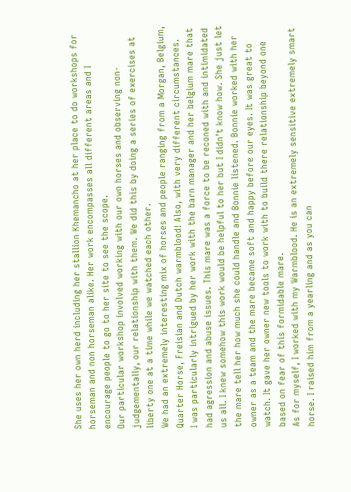She uses her own herd including her stallion Khemancho at her place to do workshops for horseman and non horseman alike. Her work encompasses all different areas and I encourage people to go to her site to see the scope.
Our particular workshop involved working with our own horses and observing non-judgementally, our relationship with them. We did this by doing a series of exercises at liberty one at a time while we watched each other.
We had an extremely interesting mix of horses and people ranging from a Morgan, Belgium, Quarter Horse, Freisian and Dutch warmblood! Also, with very different circumstances.
I was particularly intrigued by her work with the barn manager and her belgium mare that had agression and abuse issues. This mare was a force to be reconed with and intimidated us all. I knew somehow this work would be helpful to her but I didn't know how. She just let the mare tell her how much she could handle and Bonnie listened. Bonnie worked with her owner as a team and the mare became soft and happy before our eyes. It was great to watch. It gave her owner new tools to work with to build there relationship beyond one based on fear of this formidable mare.
As for myself, I worked with my Warmblood. He is an extremely sensitive extremely smart horse. I raised him from a yearling and as you can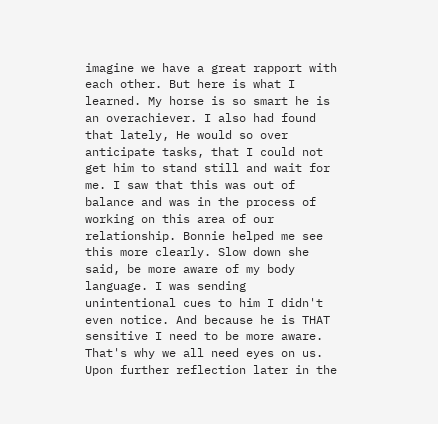imagine we have a great rapport with each other. But here is what I learned. My horse is so smart he is an overachiever. I also had found that lately, He would so over anticipate tasks, that I could not get him to stand still and wait for me. I saw that this was out of balance and was in the process of working on this area of our relationship. Bonnie helped me see this more clearly. Slow down she said, be more aware of my body language. I was sending unintentional cues to him I didn't even notice. And because he is THAT sensitive I need to be more aware. That's why we all need eyes on us.
Upon further reflection later in the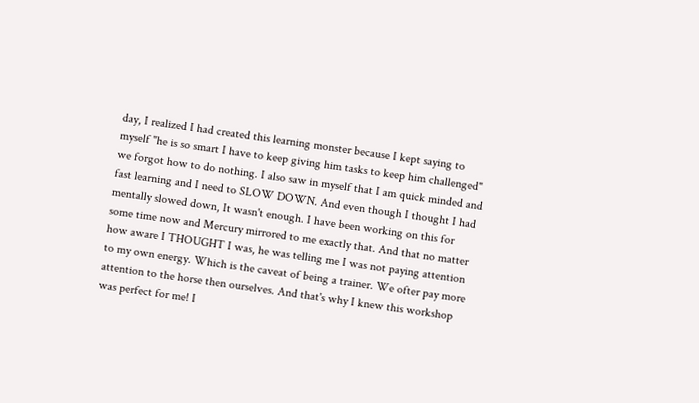day, I realized I had created this learning monster because I kept saying to myself "he is so smart I have to keep giving him tasks to keep him challenged" we forgot how to do nothing. I also saw in myself that I am quick minded and fast learning and I need to SLOW DOWN. And even though I thought I had mentally slowed down, It wasn't enough. I have been working on this for some time now and Mercury mirrored to me exactly that. And that no matter how aware I THOUGHT I was, he was telling me I was not paying attention to my own energy. Which is the caveat of being a trainer. We ofter pay more attention to the horse then ourselves. And that's why I knew this workshop was perfect for me! I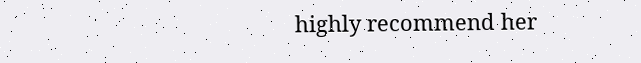highly recommend her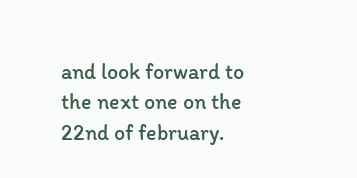and look forward to the next one on the 22nd of february.